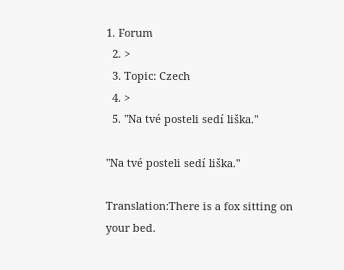1. Forum
  2. >
  3. Topic: Czech
  4. >
  5. "Na tvé posteli sedí liška."

"Na tvé posteli sedí liška."

Translation:There is a fox sitting on your bed.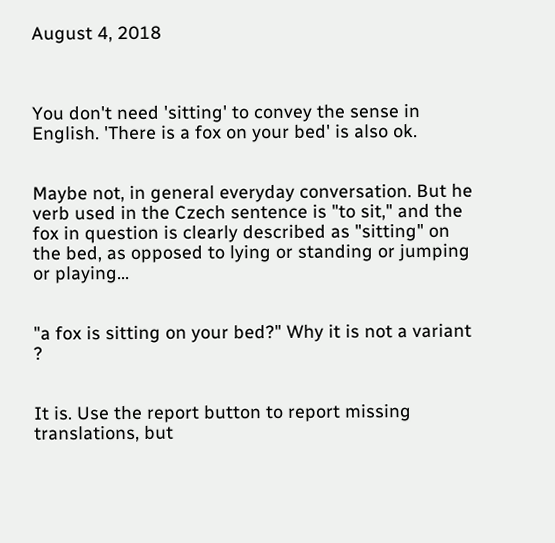August 4, 2018



You don't need 'sitting' to convey the sense in English. 'There is a fox on your bed' is also ok.


Maybe not, in general everyday conversation. But he verb used in the Czech sentence is "to sit," and the fox in question is clearly described as "sitting" on the bed, as opposed to lying or standing or jumping or playing...


"a fox is sitting on your bed?" Why it is not a variant ?


It is. Use the report button to report missing translations, but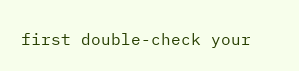first double-check your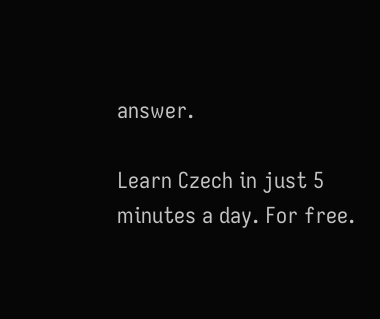answer.

Learn Czech in just 5 minutes a day. For free.